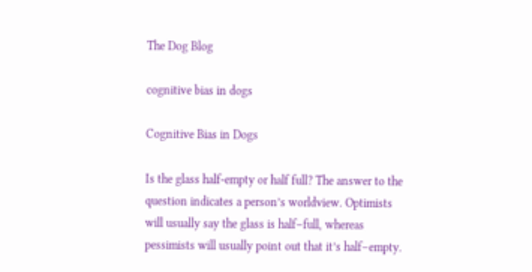The Dog Blog

cognitive bias in dogs

Cognitive Bias in Dogs

Is the glass half-empty or half full? The answer to the question indicates a person’s worldview. Optimists will usually say the glass is half–full, whereas pessimists will usually point out that it’s half–empty.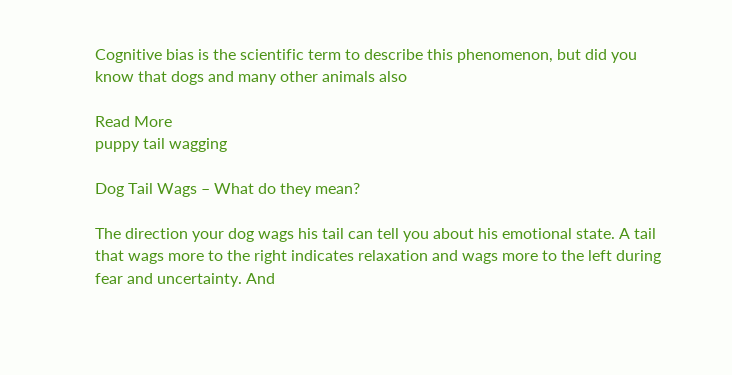Cognitive bias is the scientific term to describe this phenomenon, but did you know that dogs and many other animals also

Read More
puppy tail wagging

Dog Tail Wags – What do they mean?

The direction your dog wags his tail can tell you about his emotional state. A tail that wags more to the right indicates relaxation and wags more to the left during fear and uncertainty. And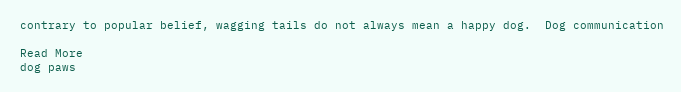contrary to popular belief, wagging tails do not always mean a happy dog.  Dog communication

Read More
dog paws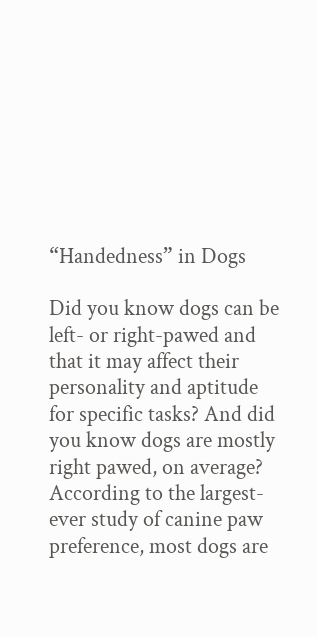“Handedness” in Dogs

Did you know dogs can be left- or right-pawed and that it may affect their personality and aptitude for specific tasks? And did you know dogs are mostly right pawed, on average? According to the largest-ever study of canine paw preference, most dogs are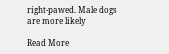right-pawed. Male dogs are more likely

Read More